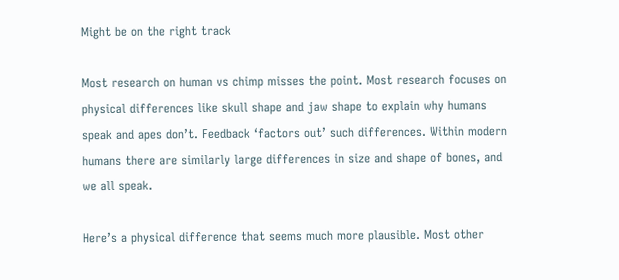Might be on the right track

Most research on human vs chimp misses the point. Most research focuses on physical differences like skull shape and jaw shape to explain why humans speak and apes don’t. Feedback ‘factors out’ such differences. Within modern humans there are similarly large differences in size and shape of bones, and we all speak.

Here’s a physical difference that seems much more plausible. Most other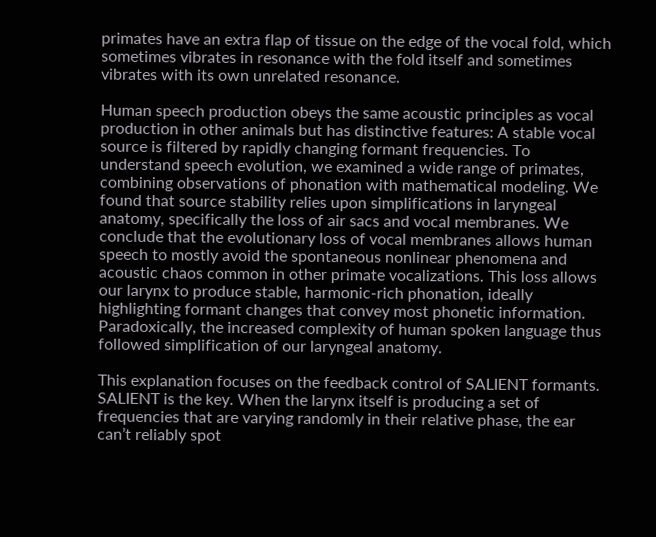primates have an extra flap of tissue on the edge of the vocal fold, which sometimes vibrates in resonance with the fold itself and sometimes vibrates with its own unrelated resonance.

Human speech production obeys the same acoustic principles as vocal production in other animals but has distinctive features: A stable vocal source is filtered by rapidly changing formant frequencies. To understand speech evolution, we examined a wide range of primates, combining observations of phonation with mathematical modeling. We found that source stability relies upon simplifications in laryngeal anatomy, specifically the loss of air sacs and vocal membranes. We conclude that the evolutionary loss of vocal membranes allows human speech to mostly avoid the spontaneous nonlinear phenomena and acoustic chaos common in other primate vocalizations. This loss allows our larynx to produce stable, harmonic-rich phonation, ideally highlighting formant changes that convey most phonetic information. Paradoxically, the increased complexity of human spoken language thus followed simplification of our laryngeal anatomy.

This explanation focuses on the feedback control of SALIENT formants. SALIENT is the key. When the larynx itself is producing a set of frequencies that are varying randomly in their relative phase, the ear can’t reliably spot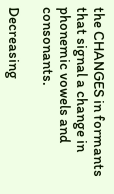the CHANGES in formants that signal a change in phonemic vowels and consonants.

Decreasing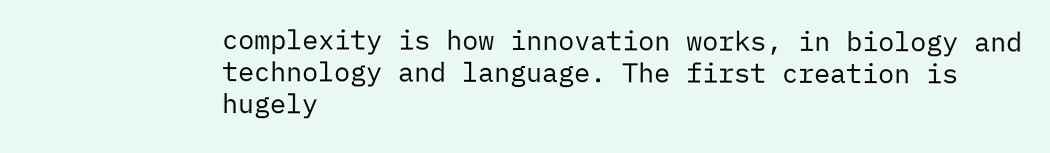complexity is how innovation works, in biology and technology and language. The first creation is hugely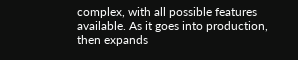complex, with all possible features available. As it goes into production, then expands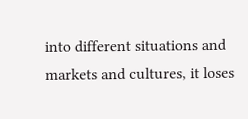into different situations and markets and cultures, it loses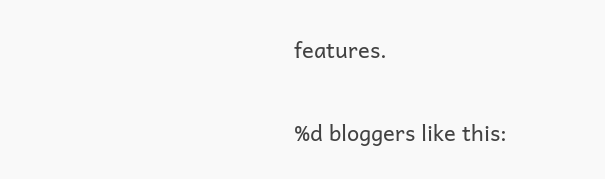features.

%d bloggers like this: